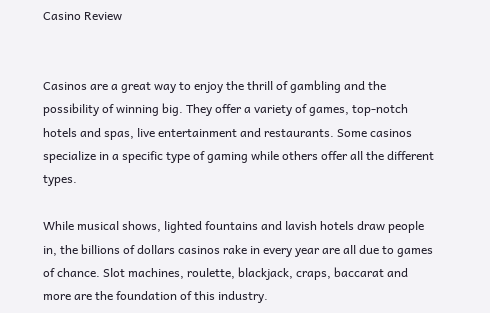Casino Review


Casinos are a great way to enjoy the thrill of gambling and the possibility of winning big. They offer a variety of games, top-notch hotels and spas, live entertainment and restaurants. Some casinos specialize in a specific type of gaming while others offer all the different types.

While musical shows, lighted fountains and lavish hotels draw people in, the billions of dollars casinos rake in every year are all due to games of chance. Slot machines, roulette, blackjack, craps, baccarat and more are the foundation of this industry.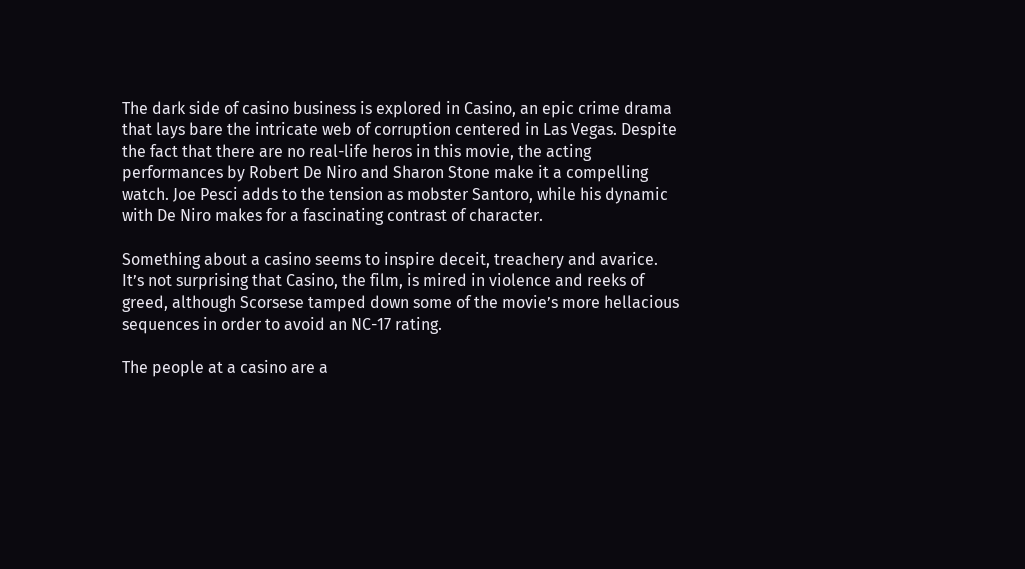The dark side of casino business is explored in Casino, an epic crime drama that lays bare the intricate web of corruption centered in Las Vegas. Despite the fact that there are no real-life heros in this movie, the acting performances by Robert De Niro and Sharon Stone make it a compelling watch. Joe Pesci adds to the tension as mobster Santoro, while his dynamic with De Niro makes for a fascinating contrast of character.

Something about a casino seems to inspire deceit, treachery and avarice. It’s not surprising that Casino, the film, is mired in violence and reeks of greed, although Scorsese tamped down some of the movie’s more hellacious sequences in order to avoid an NC-17 rating.

The people at a casino are a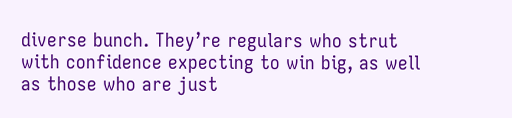diverse bunch. They’re regulars who strut with confidence expecting to win big, as well as those who are just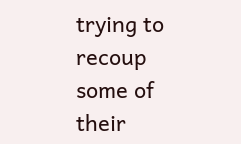trying to recoup some of their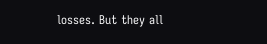losses. But they all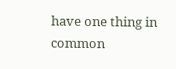have one thing in common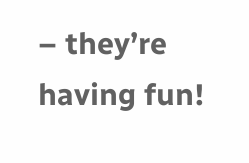– they’re having fun!